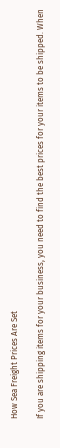How Sea Freight Prices Are Set

If you are shipping items for your business, you need to find the best prices for your items to be shipped. When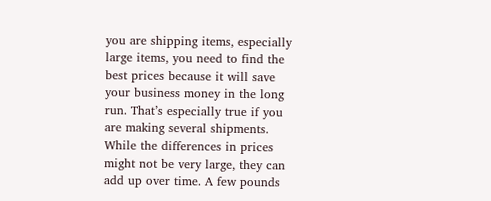you are shipping items, especially large items, you need to find the best prices because it will save your business money in the long run. That’s especially true if you are making several shipments. While the differences in prices might not be very large, they can add up over time. A few pounds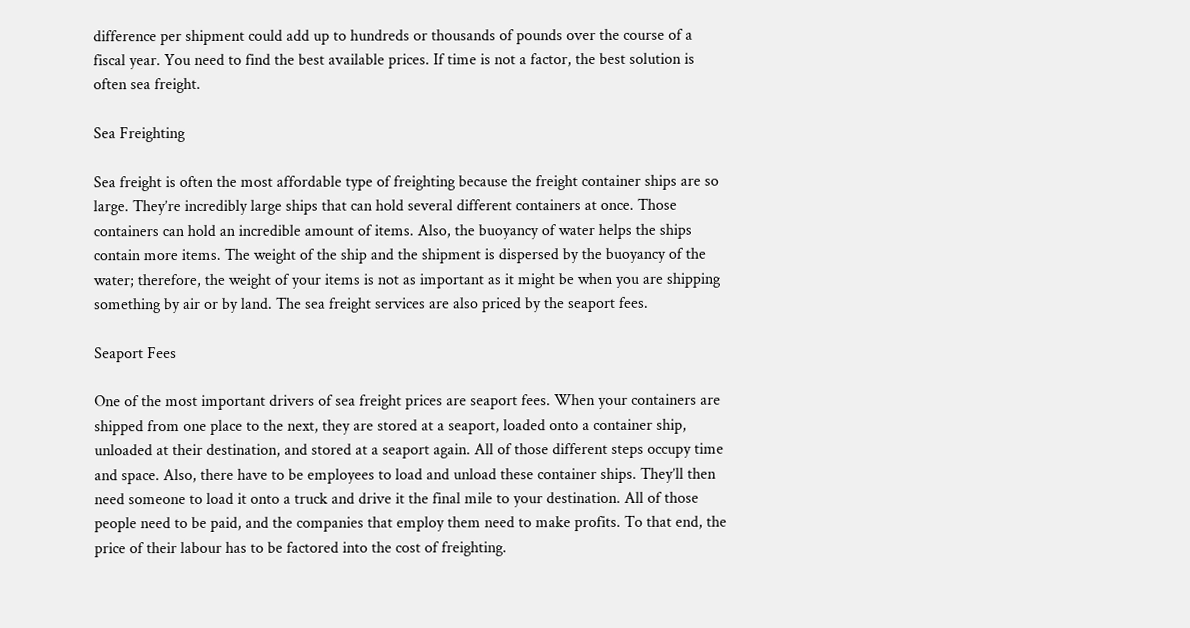difference per shipment could add up to hundreds or thousands of pounds over the course of a fiscal year. You need to find the best available prices. If time is not a factor, the best solution is often sea freight.

Sea Freighting

Sea freight is often the most affordable type of freighting because the freight container ships are so large. They’re incredibly large ships that can hold several different containers at once. Those containers can hold an incredible amount of items. Also, the buoyancy of water helps the ships contain more items. The weight of the ship and the shipment is dispersed by the buoyancy of the water; therefore, the weight of your items is not as important as it might be when you are shipping something by air or by land. The sea freight services are also priced by the seaport fees.

Seaport Fees

One of the most important drivers of sea freight prices are seaport fees. When your containers are shipped from one place to the next, they are stored at a seaport, loaded onto a container ship, unloaded at their destination, and stored at a seaport again. All of those different steps occupy time and space. Also, there have to be employees to load and unload these container ships. They’ll then need someone to load it onto a truck and drive it the final mile to your destination. All of those people need to be paid, and the companies that employ them need to make profits. To that end, the price of their labour has to be factored into the cost of freighting.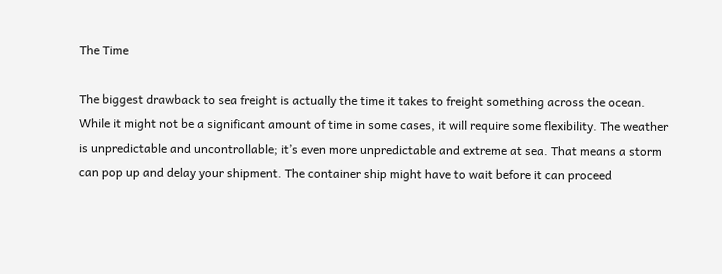The Time

The biggest drawback to sea freight is actually the time it takes to freight something across the ocean. While it might not be a significant amount of time in some cases, it will require some flexibility. The weather is unpredictable and uncontrollable; it’s even more unpredictable and extreme at sea. That means a storm can pop up and delay your shipment. The container ship might have to wait before it can proceed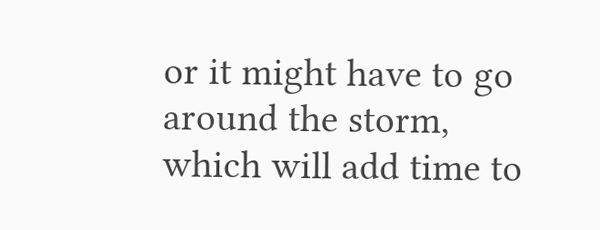or it might have to go around the storm, which will add time to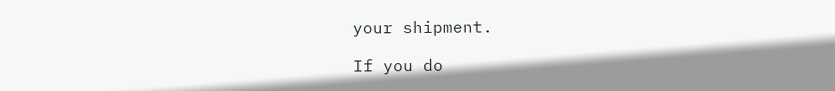your shipment.

If you do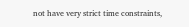not have very strict time constraints,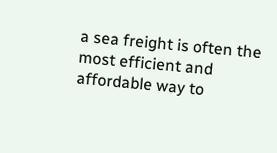a sea freight is often the most efficient and affordable way to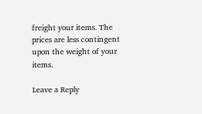freight your items. The prices are less contingent upon the weight of your items.

Leave a Reply